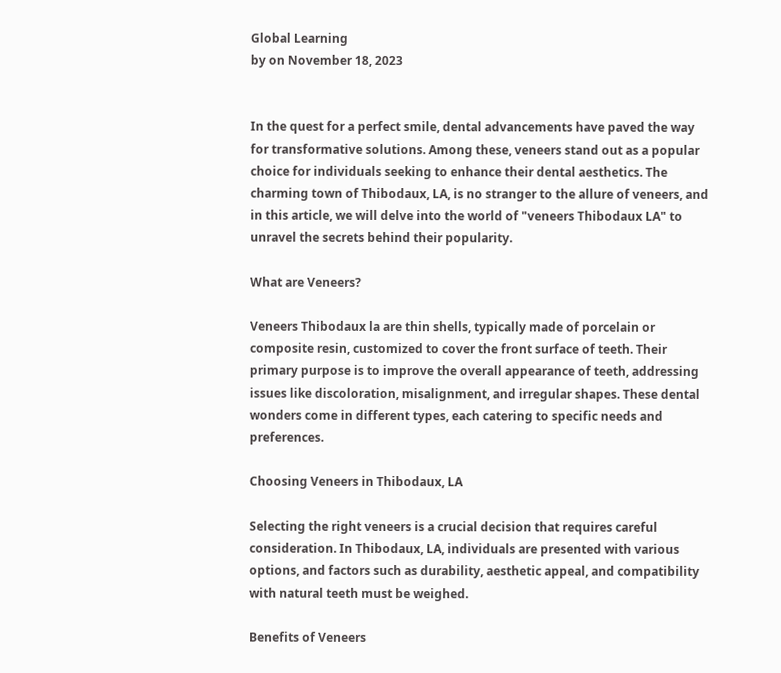Global Learning
by on November 18, 2023


In the quest for a perfect smile, dental advancements have paved the way for transformative solutions. Among these, veneers stand out as a popular choice for individuals seeking to enhance their dental aesthetics. The charming town of Thibodaux, LA, is no stranger to the allure of veneers, and in this article, we will delve into the world of "veneers Thibodaux LA" to unravel the secrets behind their popularity.

What are Veneers?

Veneers Thibodaux la are thin shells, typically made of porcelain or composite resin, customized to cover the front surface of teeth. Their primary purpose is to improve the overall appearance of teeth, addressing issues like discoloration, misalignment, and irregular shapes. These dental wonders come in different types, each catering to specific needs and preferences.

Choosing Veneers in Thibodaux, LA

Selecting the right veneers is a crucial decision that requires careful consideration. In Thibodaux, LA, individuals are presented with various options, and factors such as durability, aesthetic appeal, and compatibility with natural teeth must be weighed.

Benefits of Veneers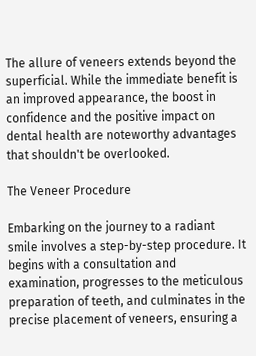The allure of veneers extends beyond the superficial. While the immediate benefit is an improved appearance, the boost in confidence and the positive impact on dental health are noteworthy advantages that shouldn't be overlooked.

The Veneer Procedure

Embarking on the journey to a radiant smile involves a step-by-step procedure. It begins with a consultation and examination, progresses to the meticulous preparation of teeth, and culminates in the precise placement of veneers, ensuring a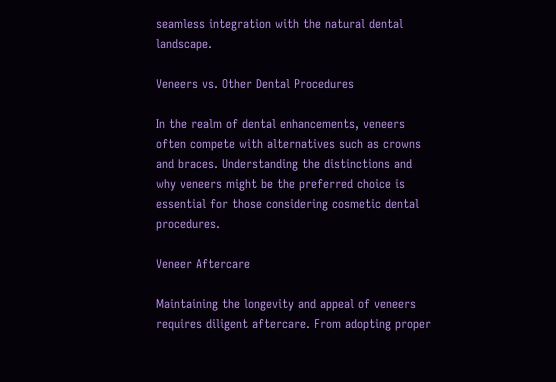seamless integration with the natural dental landscape.

Veneers vs. Other Dental Procedures

In the realm of dental enhancements, veneers often compete with alternatives such as crowns and braces. Understanding the distinctions and why veneers might be the preferred choice is essential for those considering cosmetic dental procedures.

Veneer Aftercare

Maintaining the longevity and appeal of veneers requires diligent aftercare. From adopting proper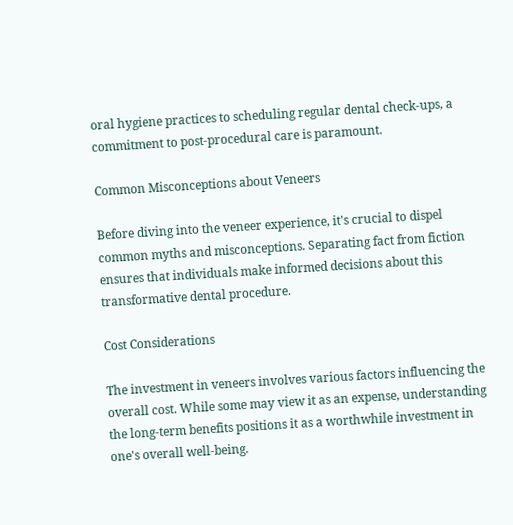oral hygiene practices to scheduling regular dental check-ups, a commitment to post-procedural care is paramount.

Common Misconceptions about Veneers

Before diving into the veneer experience, it's crucial to dispel common myths and misconceptions. Separating fact from fiction ensures that individuals make informed decisions about this transformative dental procedure.

Cost Considerations

The investment in veneers involves various factors influencing the overall cost. While some may view it as an expense, understanding the long-term benefits positions it as a worthwhile investment in one's overall well-being.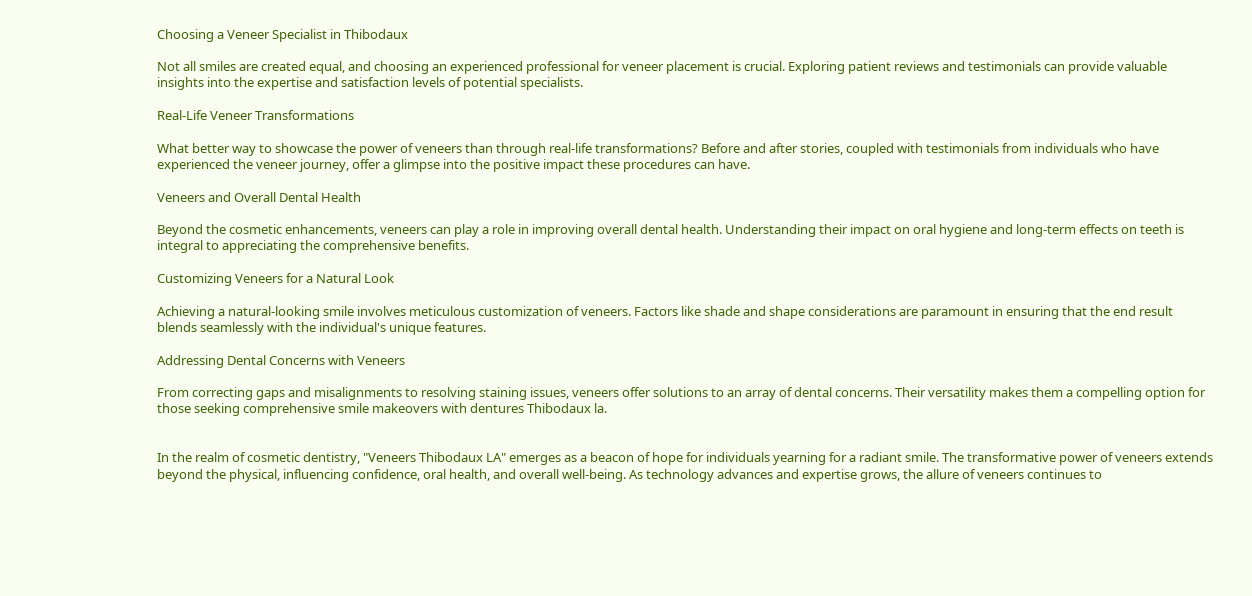Choosing a Veneer Specialist in Thibodaux

Not all smiles are created equal, and choosing an experienced professional for veneer placement is crucial. Exploring patient reviews and testimonials can provide valuable insights into the expertise and satisfaction levels of potential specialists.

Real-Life Veneer Transformations

What better way to showcase the power of veneers than through real-life transformations? Before and after stories, coupled with testimonials from individuals who have experienced the veneer journey, offer a glimpse into the positive impact these procedures can have.

Veneers and Overall Dental Health

Beyond the cosmetic enhancements, veneers can play a role in improving overall dental health. Understanding their impact on oral hygiene and long-term effects on teeth is integral to appreciating the comprehensive benefits.

Customizing Veneers for a Natural Look

Achieving a natural-looking smile involves meticulous customization of veneers. Factors like shade and shape considerations are paramount in ensuring that the end result blends seamlessly with the individual's unique features.

Addressing Dental Concerns with Veneers

From correcting gaps and misalignments to resolving staining issues, veneers offer solutions to an array of dental concerns. Their versatility makes them a compelling option for those seeking comprehensive smile makeovers with dentures Thibodaux la.


In the realm of cosmetic dentistry, "Veneers Thibodaux LA" emerges as a beacon of hope for individuals yearning for a radiant smile. The transformative power of veneers extends beyond the physical, influencing confidence, oral health, and overall well-being. As technology advances and expertise grows, the allure of veneers continues to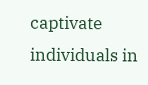captivate individuals in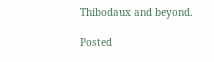Thibodaux and beyond.

Posted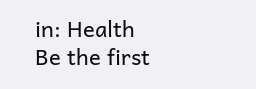in: Health
Be the first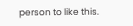person to like this.